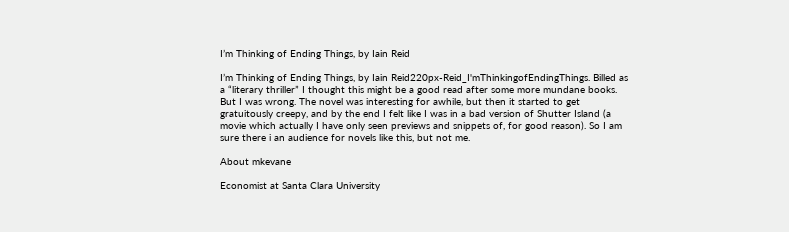I’m Thinking of Ending Things, by Iain Reid

I’m Thinking of Ending Things, by Iain Reid220px-Reid_I'mThinkingofEndingThings. Billed as a “literary thriller” I thought this might be a good read after some more mundane books. But I was wrong. The novel was interesting for awhile, but then it started to get gratuitously creepy, and by the end I felt like I was in a bad version of Shutter Island (a movie which actually I have only seen previews and snippets of, for good reason). So I am sure there i an audience for novels like this, but not me.

About mkevane

Economist at Santa Clara University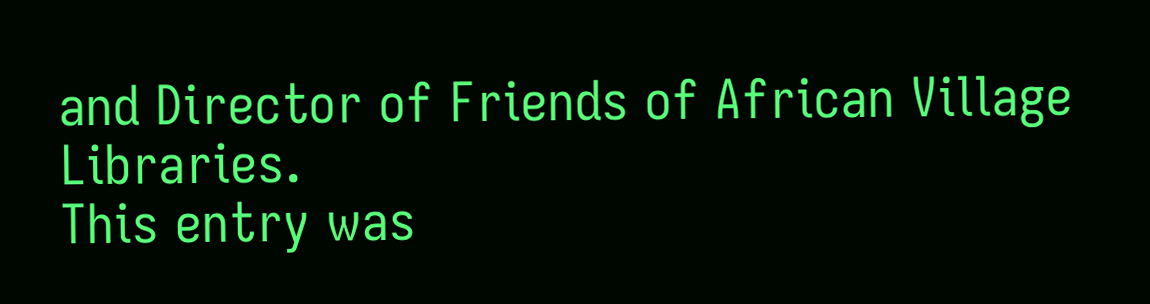and Director of Friends of African Village Libraries.
This entry was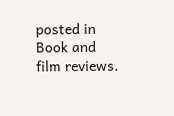posted in Book and film reviews.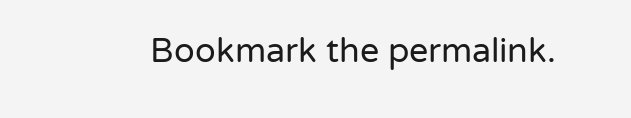Bookmark the permalink.